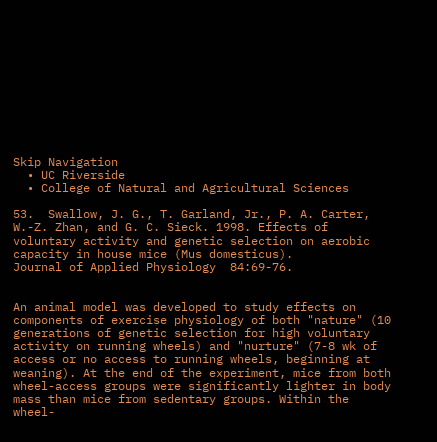Skip Navigation
  • UC Riverside
  • College of Natural and Agricultural Sciences

53.  Swallow, J. G., T. Garland, Jr., P. A. Carter, W.-Z. Zhan, and G. C. Sieck. 1998. Effects of voluntary activity and genetic selection on aerobic capacity in house mice (Mus domesticus).
Journal of Applied Physiology  84:69-76.


An animal model was developed to study effects on components of exercise physiology of both "nature" (10 generations of genetic selection for high voluntary activity on running wheels) and "nurture" (7-8 wk of access or no access to running wheels, beginning at weaning). At the end of the experiment, mice from both wheel-access groups were significantly lighter in body mass than mice from sedentary groups. Within the wheel-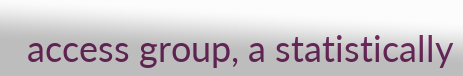access group, a statistically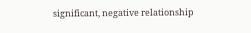significant, negative relationship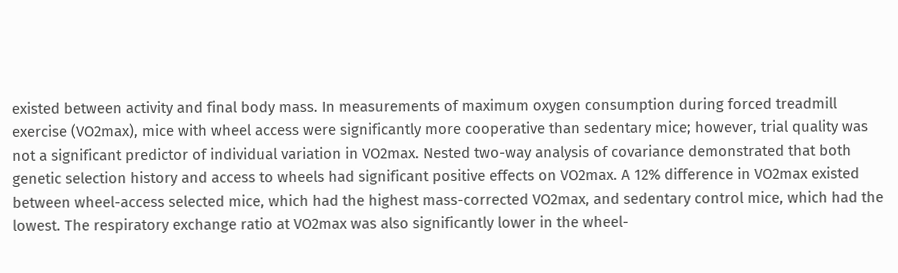existed between activity and final body mass. In measurements of maximum oxygen consumption during forced treadmill exercise (VO2max), mice with wheel access were significantly more cooperative than sedentary mice; however, trial quality was not a significant predictor of individual variation in VO2max. Nested two-way analysis of covariance demonstrated that both genetic selection history and access to wheels had significant positive effects on VO2max. A 12% difference in VO2max existed between wheel-access selected mice, which had the highest mass-corrected VO2max, and sedentary control mice, which had the lowest. The respiratory exchange ratio at VO2max was also significantly lower in the wheel-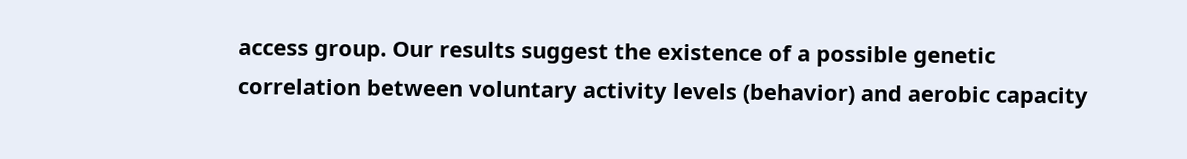access group. Our results suggest the existence of a possible genetic correlation between voluntary activity levels (behavior) and aerobic capacity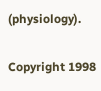(physiology).

Copyright 1998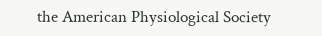the American Physiological Society